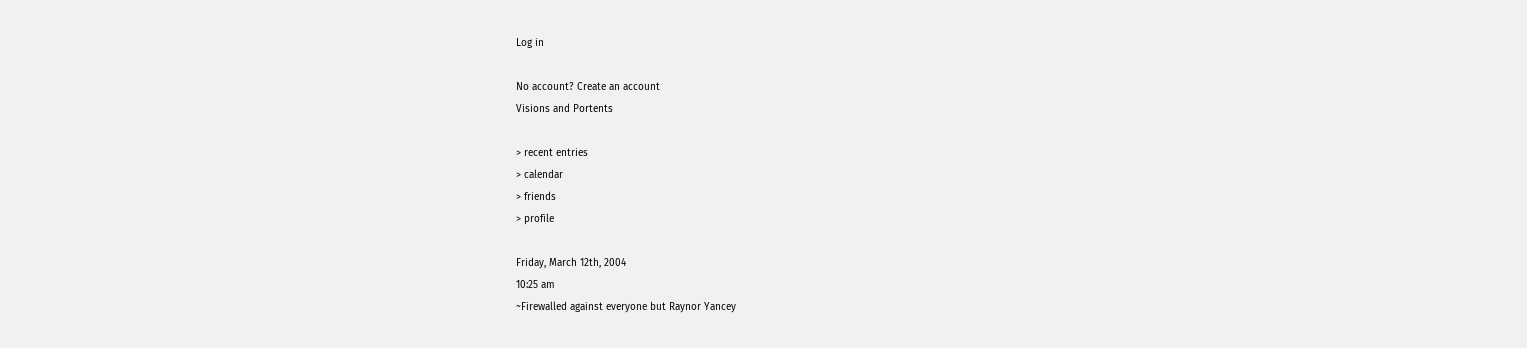Log in

No account? Create an account
Visions and Portents

> recent entries
> calendar
> friends
> profile

Friday, March 12th, 2004
10:25 am
~Firewalled against everyone but Raynor Yancey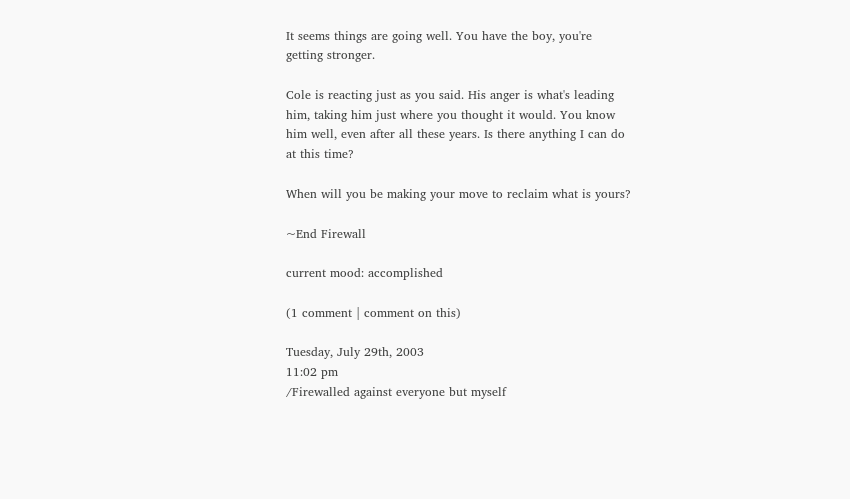It seems things are going well. You have the boy, you're getting stronger.

Cole is reacting just as you said. His anger is what's leading him, taking him just where you thought it would. You know him well, even after all these years. Is there anything I can do at this time?

When will you be making your move to reclaim what is yours?

~End Firewall

current mood: accomplished

(1 comment | comment on this)

Tuesday, July 29th, 2003
11:02 pm
/Firewalled against everyone but myself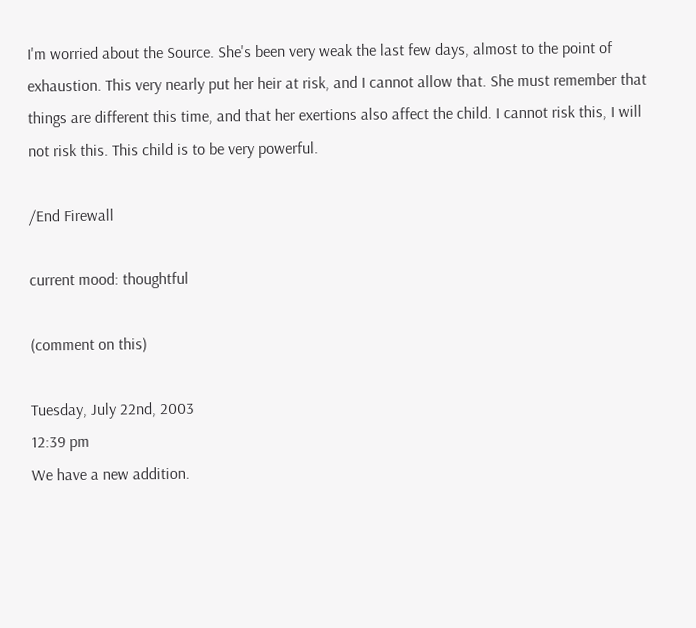I'm worried about the Source. She's been very weak the last few days, almost to the point of exhaustion. This very nearly put her heir at risk, and I cannot allow that. She must remember that things are different this time, and that her exertions also affect the child. I cannot risk this, I will not risk this. This child is to be very powerful.

/End Firewall

current mood: thoughtful

(comment on this)

Tuesday, July 22nd, 2003
12:39 pm
We have a new addition.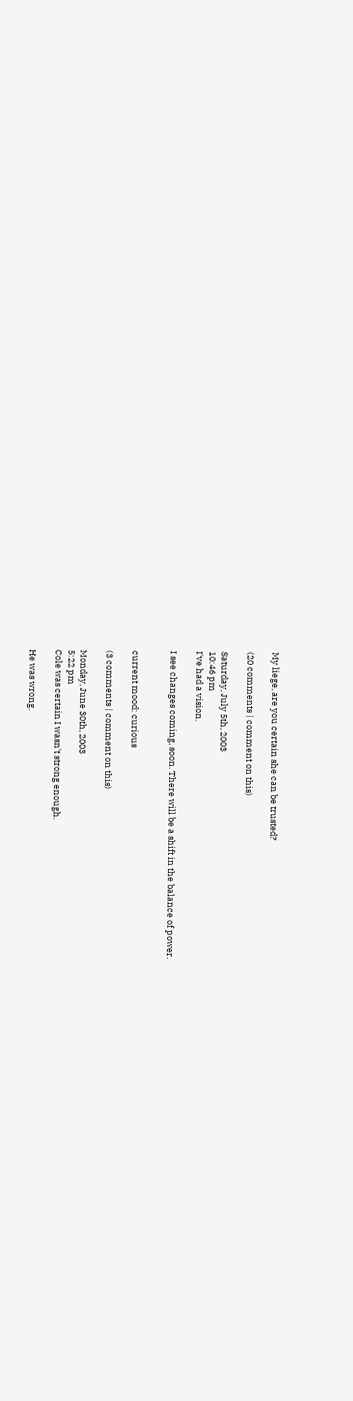My liege, are you certain she can be trusted?

(20 comments | comment on this)

Saturday, July 5th, 2003
10:46 pm
I've had a vision.

I see changes coming, soon. There will be a shift in the balance of power.


current mood: curious

(3 comments | comment on this)

Monday, June 30th, 2003
5:22 pm
Cole was certain I wasn't strong enough.

He was wrong.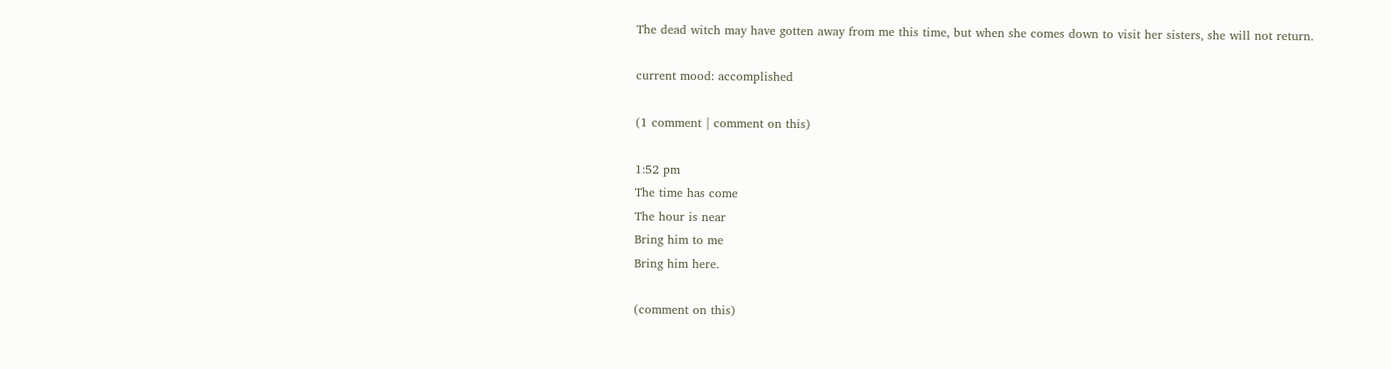The dead witch may have gotten away from me this time, but when she comes down to visit her sisters, she will not return.

current mood: accomplished

(1 comment | comment on this)

1:52 pm
The time has come
The hour is near
Bring him to me
Bring him here.

(comment on this)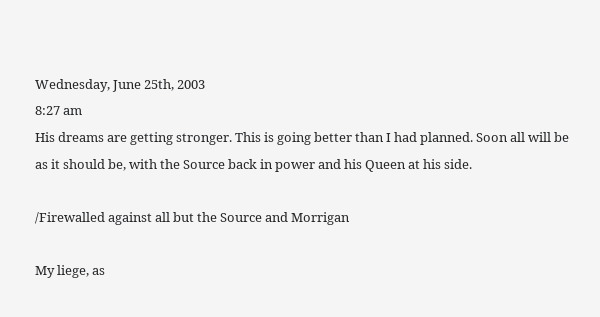Wednesday, June 25th, 2003
8:27 am
His dreams are getting stronger. This is going better than I had planned. Soon all will be as it should be, with the Source back in power and his Queen at his side.

/Firewalled against all but the Source and Morrigan

My liege, as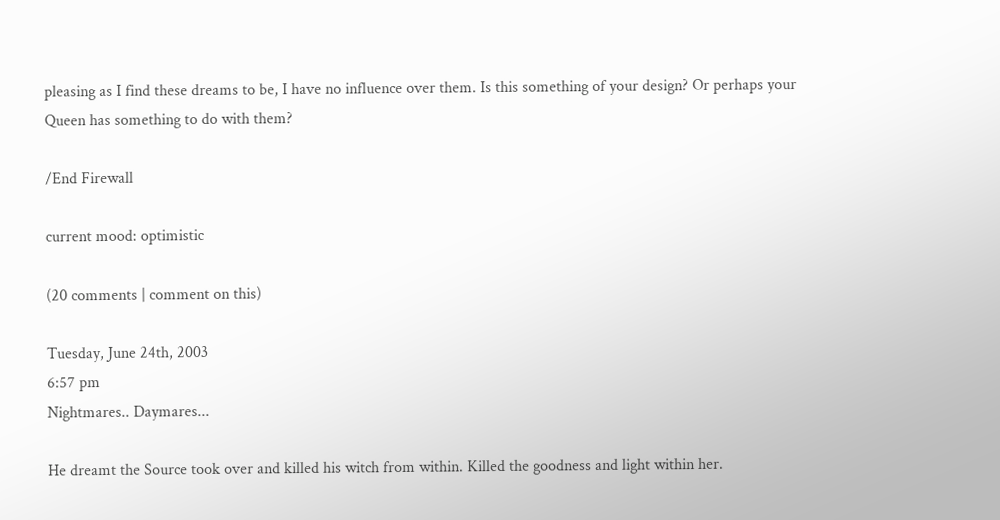pleasing as I find these dreams to be, I have no influence over them. Is this something of your design? Or perhaps your Queen has something to do with them?

/End Firewall

current mood: optimistic

(20 comments | comment on this)

Tuesday, June 24th, 2003
6:57 pm
Nightmares.. Daymares...

He dreamt the Source took over and killed his witch from within. Killed the goodness and light within her.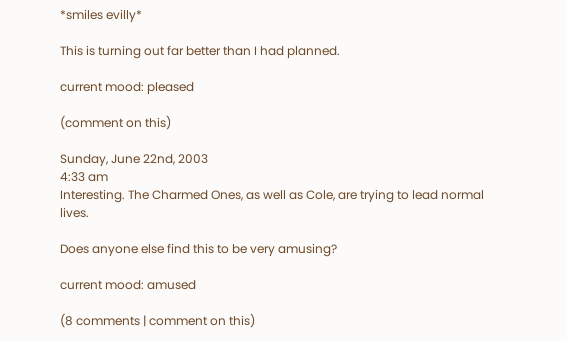*smiles evilly*

This is turning out far better than I had planned.

current mood: pleased

(comment on this)

Sunday, June 22nd, 2003
4:33 am
Interesting. The Charmed Ones, as well as Cole, are trying to lead normal lives.

Does anyone else find this to be very amusing?

current mood: amused

(8 comments | comment on this)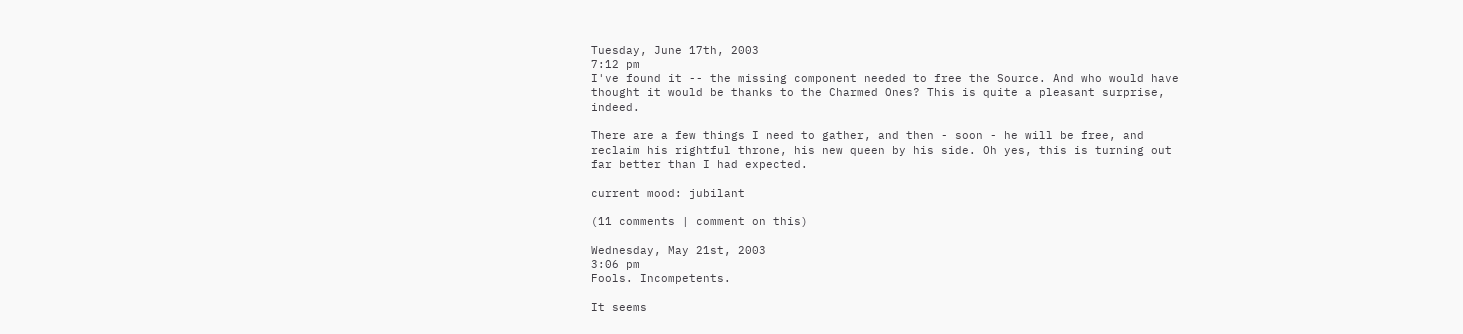Tuesday, June 17th, 2003
7:12 pm
I've found it -- the missing component needed to free the Source. And who would have thought it would be thanks to the Charmed Ones? This is quite a pleasant surprise, indeed.

There are a few things I need to gather, and then - soon - he will be free, and reclaim his rightful throne, his new queen by his side. Oh yes, this is turning out far better than I had expected.

current mood: jubilant

(11 comments | comment on this)

Wednesday, May 21st, 2003
3:06 pm
Fools. Incompetents.

It seems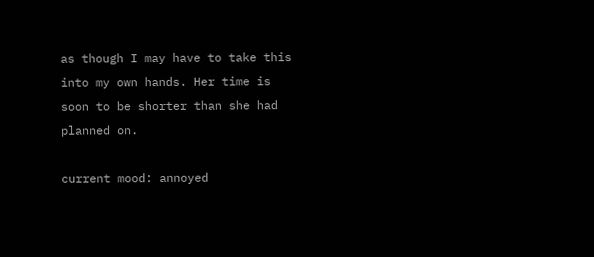as though I may have to take this into my own hands. Her time is soon to be shorter than she had planned on.

current mood: annoyed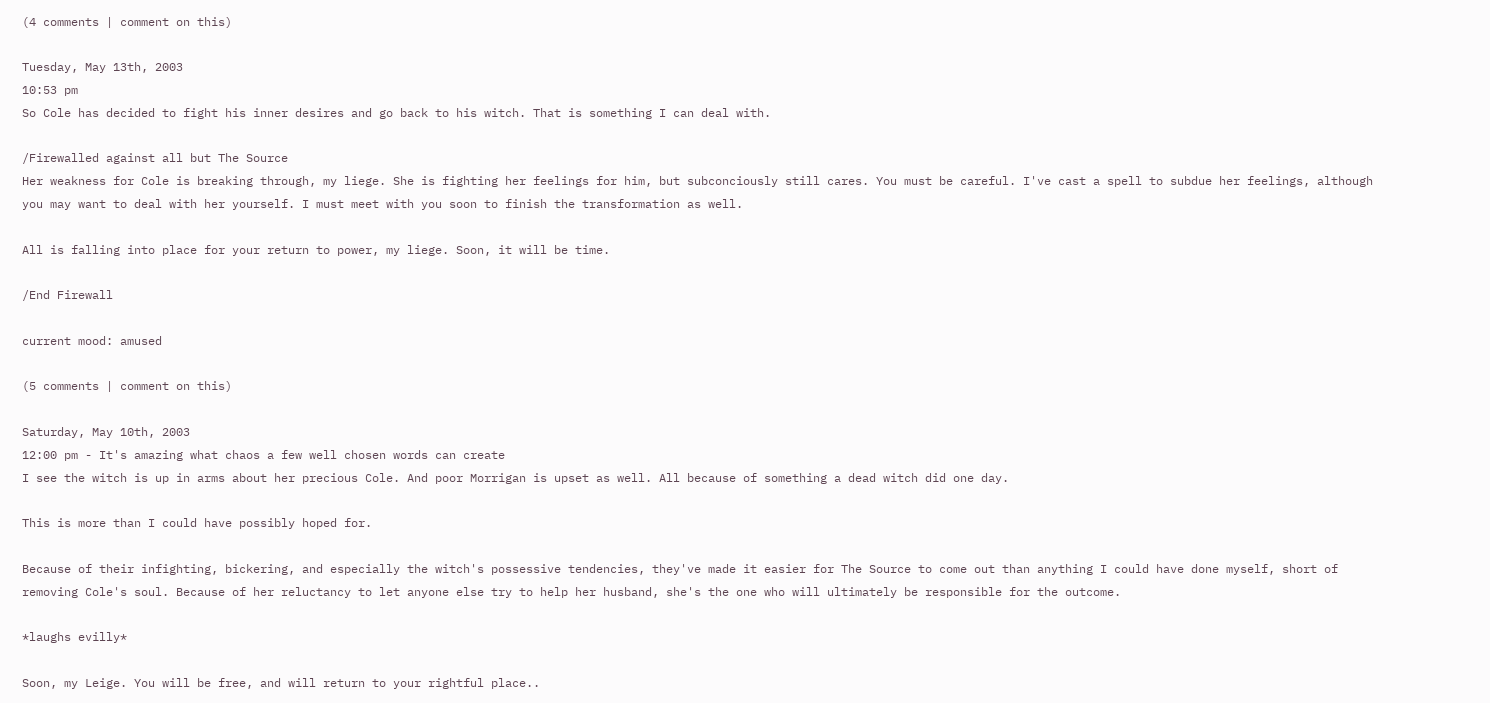(4 comments | comment on this)

Tuesday, May 13th, 2003
10:53 pm
So Cole has decided to fight his inner desires and go back to his witch. That is something I can deal with.

/Firewalled against all but The Source
Her weakness for Cole is breaking through, my liege. She is fighting her feelings for him, but subconciously still cares. You must be careful. I've cast a spell to subdue her feelings, although you may want to deal with her yourself. I must meet with you soon to finish the transformation as well.

All is falling into place for your return to power, my liege. Soon, it will be time.

/End Firewall

current mood: amused

(5 comments | comment on this)

Saturday, May 10th, 2003
12:00 pm - It's amazing what chaos a few well chosen words can create
I see the witch is up in arms about her precious Cole. And poor Morrigan is upset as well. All because of something a dead witch did one day.

This is more than I could have possibly hoped for.

Because of their infighting, bickering, and especially the witch's possessive tendencies, they've made it easier for The Source to come out than anything I could have done myself, short of removing Cole's soul. Because of her reluctancy to let anyone else try to help her husband, she's the one who will ultimately be responsible for the outcome.

*laughs evilly*

Soon, my Leige. You will be free, and will return to your rightful place..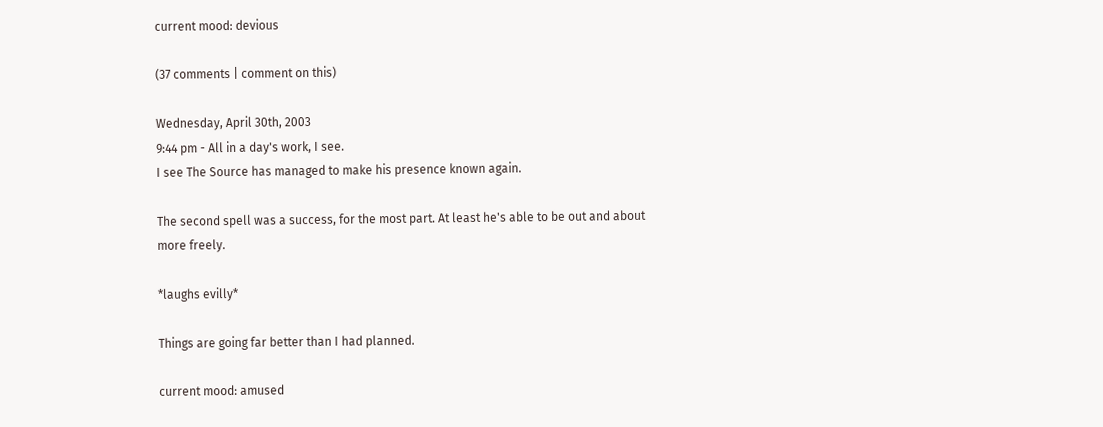current mood: devious

(37 comments | comment on this)

Wednesday, April 30th, 2003
9:44 pm - All in a day's work, I see.
I see The Source has managed to make his presence known again.

The second spell was a success, for the most part. At least he's able to be out and about more freely.

*laughs evilly*

Things are going far better than I had planned.

current mood: amused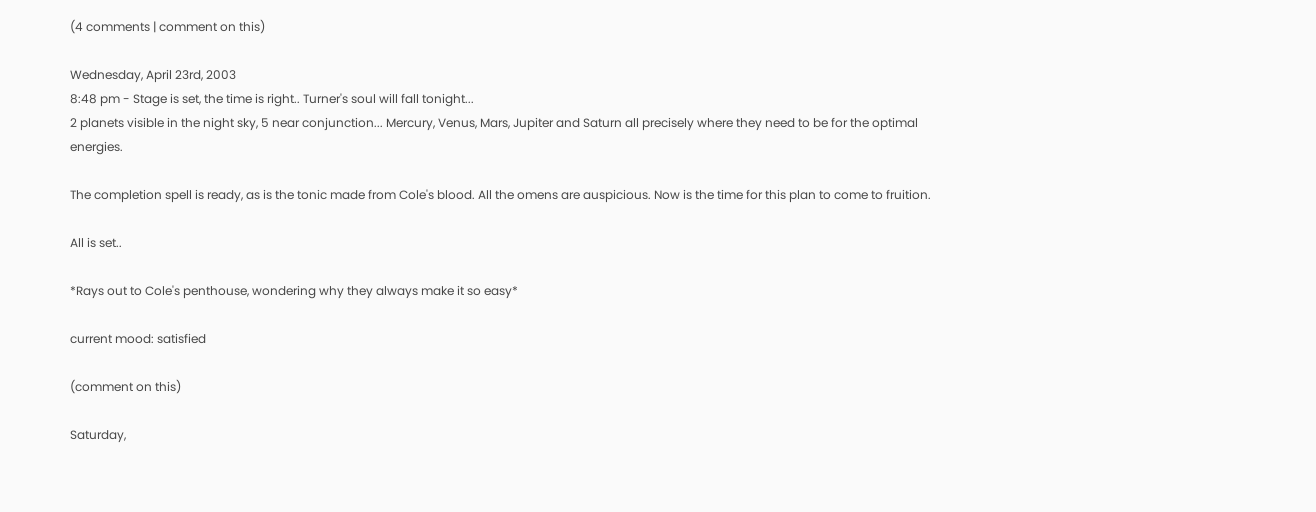(4 comments | comment on this)

Wednesday, April 23rd, 2003
8:48 pm - Stage is set, the time is right.. Turner's soul will fall tonight...
2 planets visible in the night sky, 5 near conjunction... Mercury, Venus, Mars, Jupiter and Saturn all precisely where they need to be for the optimal energies.

The completion spell is ready, as is the tonic made from Cole's blood. All the omens are auspicious. Now is the time for this plan to come to fruition.

All is set..

*Rays out to Cole's penthouse, wondering why they always make it so easy*

current mood: satisfied

(comment on this)

Saturday,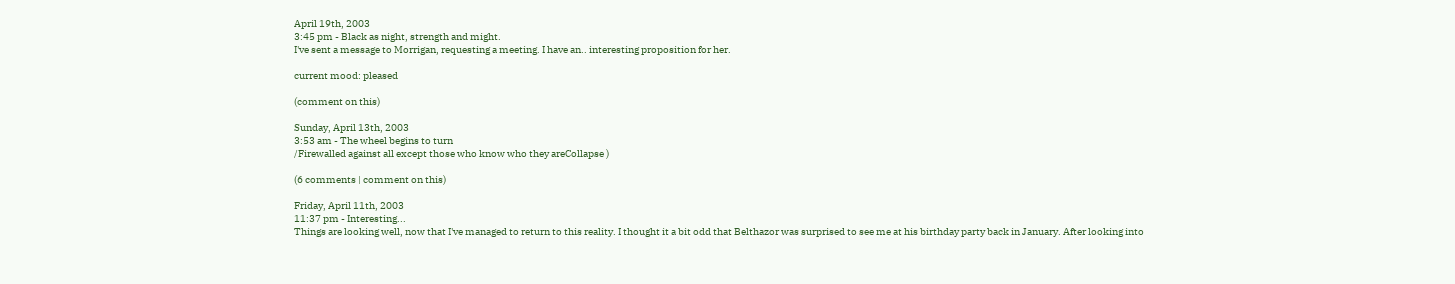April 19th, 2003
3:45 pm - Black as night, strength and might.
I've sent a message to Morrigan, requesting a meeting. I have an.. interesting proposition for her.

current mood: pleased

(comment on this)

Sunday, April 13th, 2003
3:53 am - The wheel begins to turn
/Firewalled against all except those who know who they areCollapse )

(6 comments | comment on this)

Friday, April 11th, 2003
11:37 pm - Interesting...
Things are looking well, now that I've managed to return to this reality. I thought it a bit odd that Belthazor was surprised to see me at his birthday party back in January. After looking into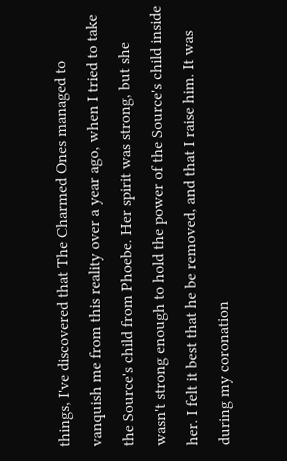things, I've discovered that The Charmed Ones managed to vanquish me from this reality over a year ago, when I tried to take the Source's child from Phoebe. Her spirit was strong, but she wasn't strong enough to hold the power of the Source's child inside her. I felt it best that he be removed, and that I raise him. It was during my coronation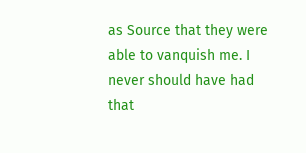as Source that they were able to vanquish me. I never should have had that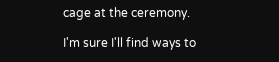cage at the ceremony.

I'm sure I'll find ways to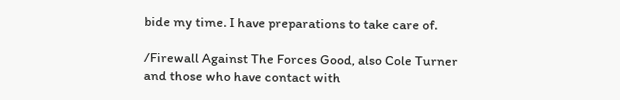bide my time. I have preparations to take care of.

/Firewall Against The Forces Good, also Cole Turner and those who have contact with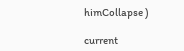himCollapse )

current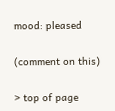mood: pleased

(comment on this)

> top of page